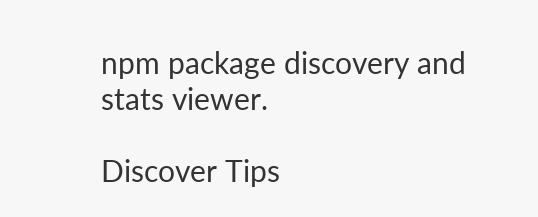npm package discovery and stats viewer.

Discover Tips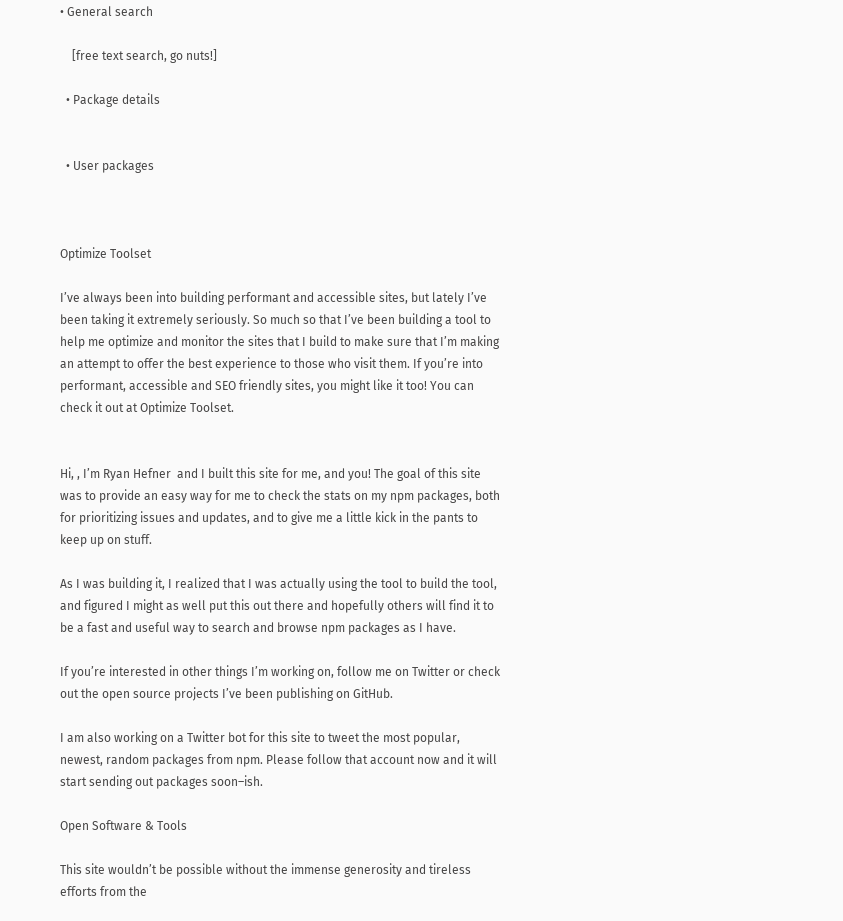• General search

    [free text search, go nuts!]

  • Package details


  • User packages



Optimize Toolset

I’ve always been into building performant and accessible sites, but lately I’ve been taking it extremely seriously. So much so that I’ve been building a tool to help me optimize and monitor the sites that I build to make sure that I’m making an attempt to offer the best experience to those who visit them. If you’re into performant, accessible and SEO friendly sites, you might like it too! You can check it out at Optimize Toolset.


Hi, , I’m Ryan Hefner  and I built this site for me, and you! The goal of this site was to provide an easy way for me to check the stats on my npm packages, both for prioritizing issues and updates, and to give me a little kick in the pants to keep up on stuff.

As I was building it, I realized that I was actually using the tool to build the tool, and figured I might as well put this out there and hopefully others will find it to be a fast and useful way to search and browse npm packages as I have.

If you’re interested in other things I’m working on, follow me on Twitter or check out the open source projects I’ve been publishing on GitHub.

I am also working on a Twitter bot for this site to tweet the most popular, newest, random packages from npm. Please follow that account now and it will start sending out packages soon–ish.

Open Software & Tools

This site wouldn’t be possible without the immense generosity and tireless efforts from the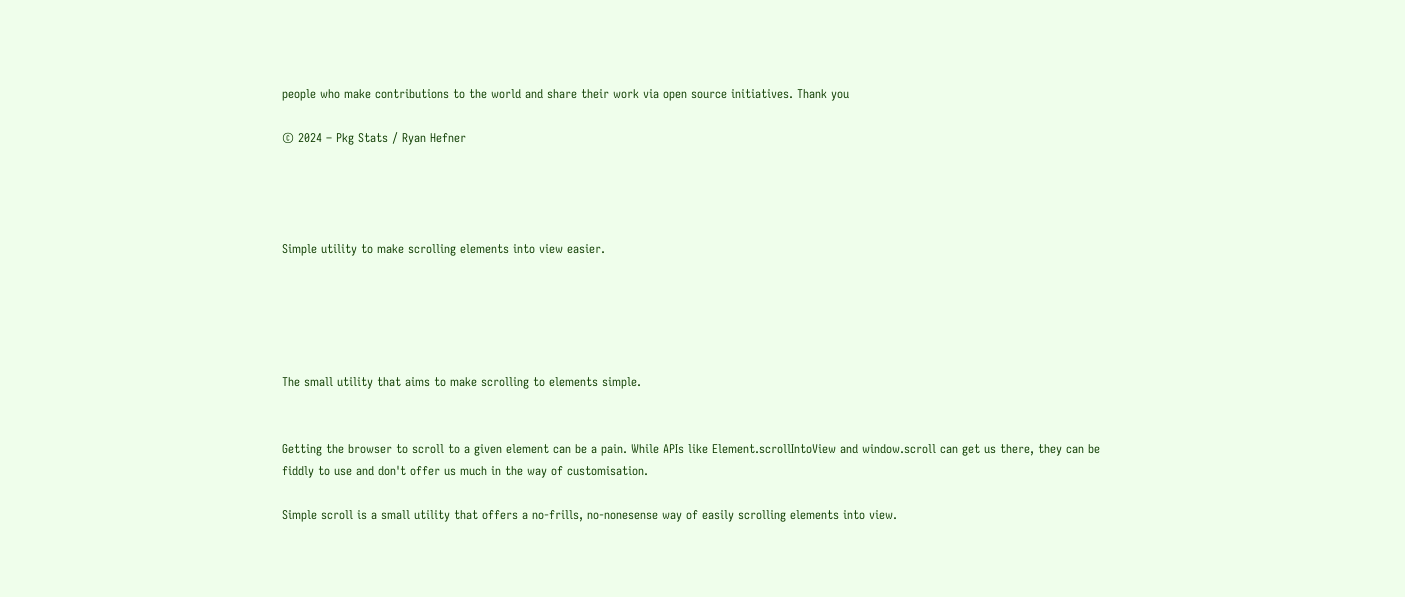people who make contributions to the world and share their work via open source initiatives. Thank you

© 2024 – Pkg Stats / Ryan Hefner




Simple utility to make scrolling elements into view easier.





The small utility that aims to make scrolling to elements simple.


Getting the browser to scroll to a given element can be a pain. While APIs like Element.scrollIntoView and window.scroll can get us there, they can be fiddly to use and don't offer us much in the way of customisation.

Simple scroll is a small utility that offers a no-frills, no-nonesense way of easily scrolling elements into view.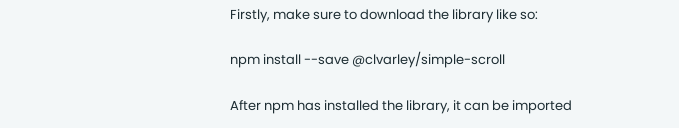Firstly, make sure to download the library like so:

npm install --save @clvarley/simple-scroll

After npm has installed the library, it can be imported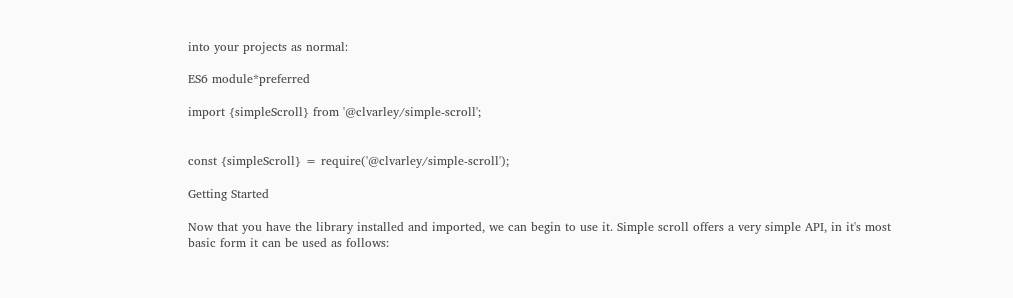into your projects as normal:

ES6 module*preferred

import {simpleScroll} from '@clvarley/simple-scroll';


const {simpleScroll} = require('@clvarley/simple-scroll');

Getting Started

Now that you have the library installed and imported, we can begin to use it. Simple scroll offers a very simple API, in it's most basic form it can be used as follows: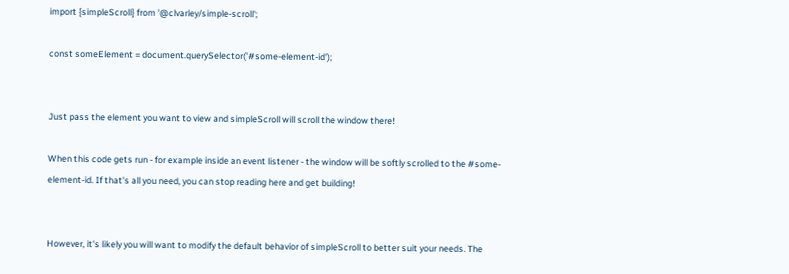import {simpleScroll} from '@clvarley/simple-scroll';

const someElement = document.querySelector('#some-element-id');


Just pass the element you want to view and simpleScroll will scroll the window there!

When this code gets run - for example inside an event listener - the window will be softly scrolled to the #some-element-id. If that's all you need, you can stop reading here and get building!


However, it's likely you will want to modify the default behavior of simpleScroll to better suit your needs. The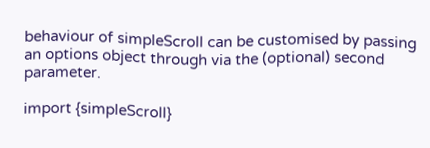behaviour of simpleScroll can be customised by passing an options object through via the (optional) second parameter.

import {simpleScroll}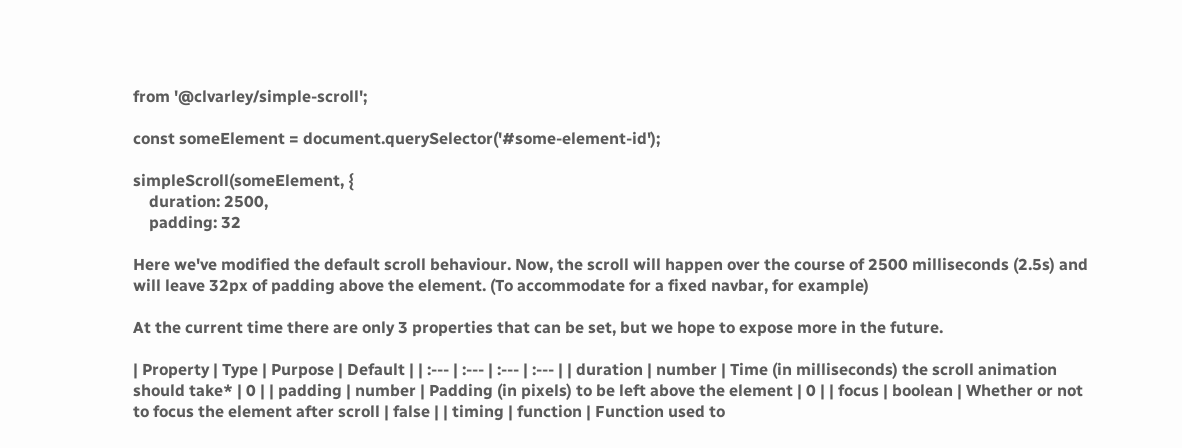from '@clvarley/simple-scroll';

const someElement = document.querySelector('#some-element-id');

simpleScroll(someElement, {
    duration: 2500,
    padding: 32

Here we've modified the default scroll behaviour. Now, the scroll will happen over the course of 2500 milliseconds (2.5s) and will leave 32px of padding above the element. (To accommodate for a fixed navbar, for example)

At the current time there are only 3 properties that can be set, but we hope to expose more in the future.

| Property | Type | Purpose | Default | | :--- | :--- | :--- | :--- | | duration | number | Time (in milliseconds) the scroll animation should take* | 0 | | padding | number | Padding (in pixels) to be left above the element | 0 | | focus | boolean | Whether or not to focus the element after scroll | false | | timing | function | Function used to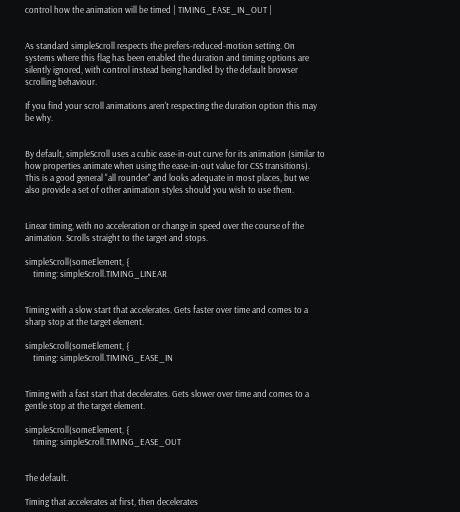control how the animation will be timed | TIMING_EASE_IN_OUT |


As standard simpleScroll respects the prefers-reduced-motion setting. On systems where this flag has been enabled the duration and timing options are silently ignored, with control instead being handled by the default browser scrolling behaviour.

If you find your scroll animations aren't respecting the duration option this may be why.


By default, simpleScroll uses a cubic ease-in-out curve for its animation (similar to how properties animate when using the ease-in-out value for CSS transitions). This is a good general "all rounder" and looks adequate in most places, but we also provide a set of other animation styles should you wish to use them.


Linear timing, with no acceleration or change in speed over the course of the animation. Scrolls straight to the target and stops.

simpleScroll(someElement, {
    timing: simpleScroll.TIMING_LINEAR


Timing with a slow start that accelerates. Gets faster over time and comes to a sharp stop at the target element.

simpleScroll(someElement, {
    timing: simpleScroll.TIMING_EASE_IN


Timing with a fast start that decelerates. Gets slower over time and comes to a gentle stop at the target element.

simpleScroll(someElement, {
    timing: simpleScroll.TIMING_EASE_OUT


The default.

Timing that accelerates at first, then decelerates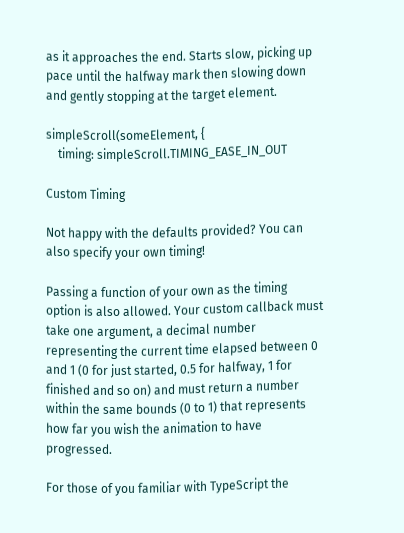as it approaches the end. Starts slow, picking up pace until the halfway mark then slowing down and gently stopping at the target element.

simpleScroll(someElement, {
    timing: simpleScroll.TIMING_EASE_IN_OUT

Custom Timing

Not happy with the defaults provided? You can also specify your own timing!

Passing a function of your own as the timing option is also allowed. Your custom callback must take one argument, a decimal number representing the current time elapsed between 0 and 1 (0 for just started, 0.5 for halfway, 1 for finished and so on) and must return a number within the same bounds (0 to 1) that represents how far you wish the animation to have progressed.

For those of you familiar with TypeScript the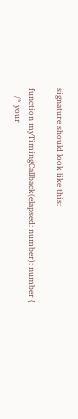signature should look like this:

function myTimingCallback(elapsed: number): number {
    /* your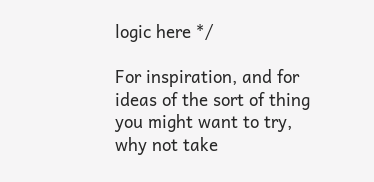logic here */

For inspiration, and for ideas of the sort of thing you might want to try, why not take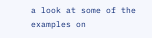a look at some of the examples on